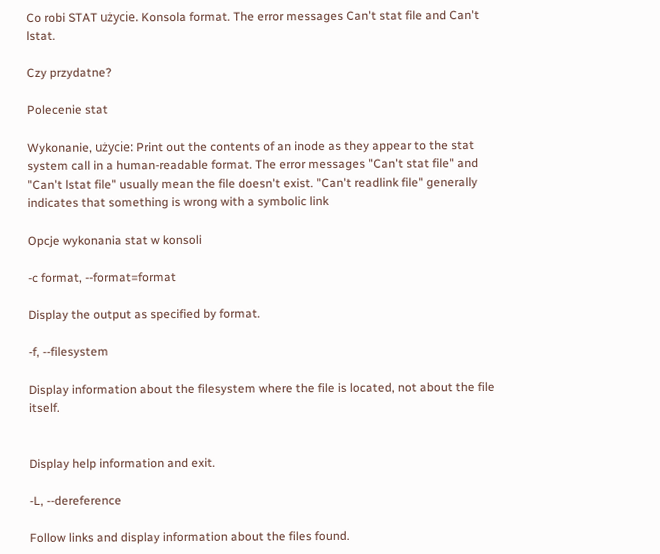Co robi STAT użycie. Konsola format. The error messages Can't stat file and Can't lstat.

Czy przydatne?

Polecenie stat

Wykonanie, użycie: Print out the contents of an inode as they appear to the stat system call in a human-readable format. The error messages "Can't stat file" and "Can't lstat file" usually mean the file doesn't exist. "Can't readlink file" generally indicates that something is wrong with a symbolic link

Opcje wykonania stat w konsoli

-c format, --format=format

Display the output as specified by format.

-f, --filesystem

Display information about the filesystem where the file is located, not about the file itself.


Display help information and exit.

-L, --dereference

Follow links and display information about the files found.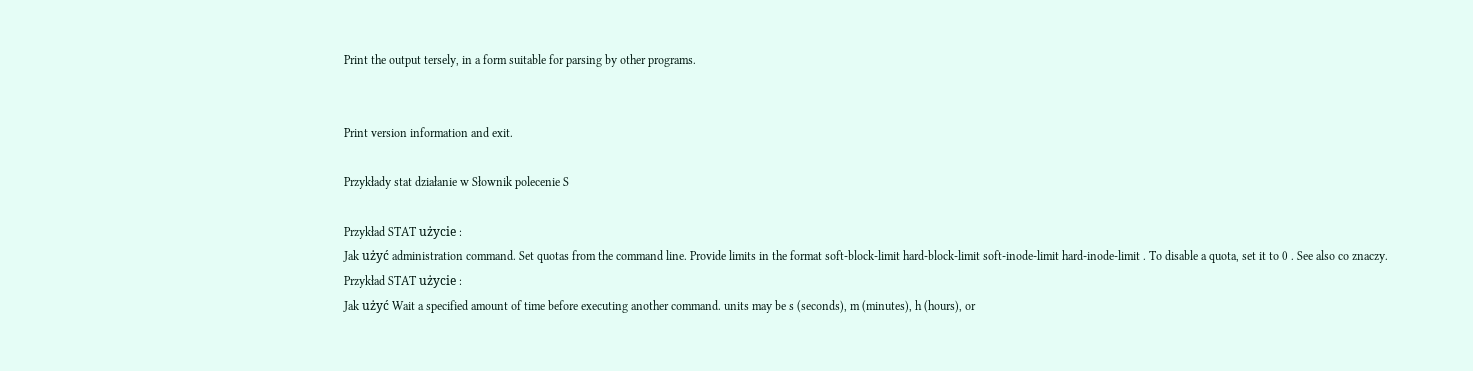Print the output tersely, in a form suitable for parsing by other programs.


Print version information and exit.

Przykłady stat działanie w Słownik polecenie S

Przykład STAT użycie :
Jak użyć administration command. Set quotas from the command line. Provide limits in the format soft-block-limit hard-block-limit soft-inode-limit hard-inode-limit . To disable a quota, set it to 0 . See also co znaczy.
Przykład STAT użycie :
Jak użyć Wait a specified amount of time before executing another command. units may be s (seconds), m (minutes), h (hours), or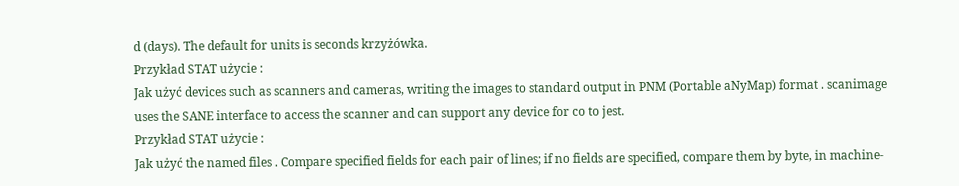d (days). The default for units is seconds krzyżówka.
Przykład STAT użycie :
Jak użyć devices such as scanners and cameras, writing the images to standard output in PNM (Portable aNyMap) format . scanimage uses the SANE interface to access the scanner and can support any device for co to jest.
Przykład STAT użycie :
Jak użyć the named files . Compare specified fields for each pair of lines; if no fields are specified, compare them by byte, in machine-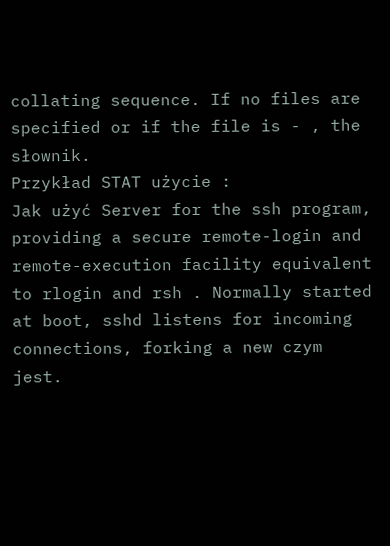collating sequence. If no files are specified or if the file is - , the słownik.
Przykład STAT użycie :
Jak użyć Server for the ssh program, providing a secure remote-login and remote-execution facility equivalent to rlogin and rsh . Normally started at boot, sshd listens for incoming connections, forking a new czym jest.